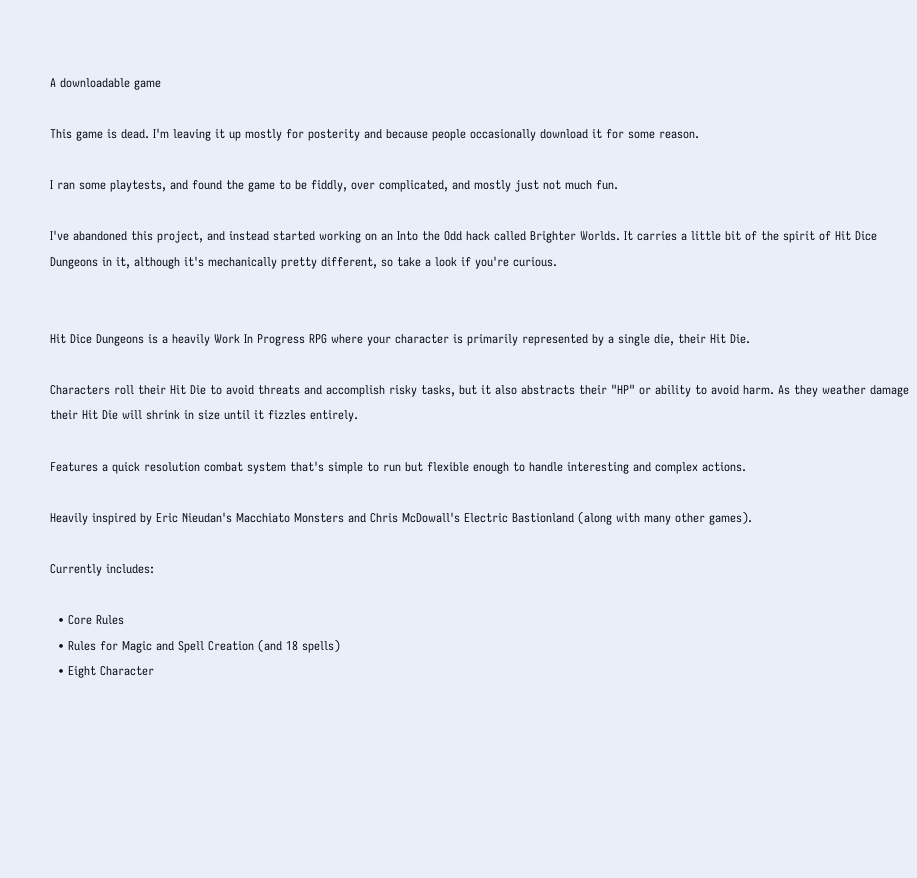A downloadable game

This game is dead. I'm leaving it up mostly for posterity and because people occasionally download it for some reason.

I ran some playtests, and found the game to be fiddly, over complicated, and mostly just not much fun.

I've abandoned this project, and instead started working on an Into the Odd hack called Brighter Worlds. It carries a little bit of the spirit of Hit Dice Dungeons in it, although it's mechanically pretty different, so take a look if you're curious.


Hit Dice Dungeons is a heavily Work In Progress RPG where your character is primarily represented by a single die, their Hit Die.

Characters roll their Hit Die to avoid threats and accomplish risky tasks, but it also abstracts their "HP" or ability to avoid harm. As they weather damage their Hit Die will shrink in size until it fizzles entirely.

Features a quick resolution combat system that's simple to run but flexible enough to handle interesting and complex actions.

Heavily inspired by Eric Nieudan's Macchiato Monsters and Chris McDowall's Electric Bastionland (along with many other games).

Currently includes:

  • Core Rules
  • Rules for Magic and Spell Creation (and 18 spells)
  • Eight Character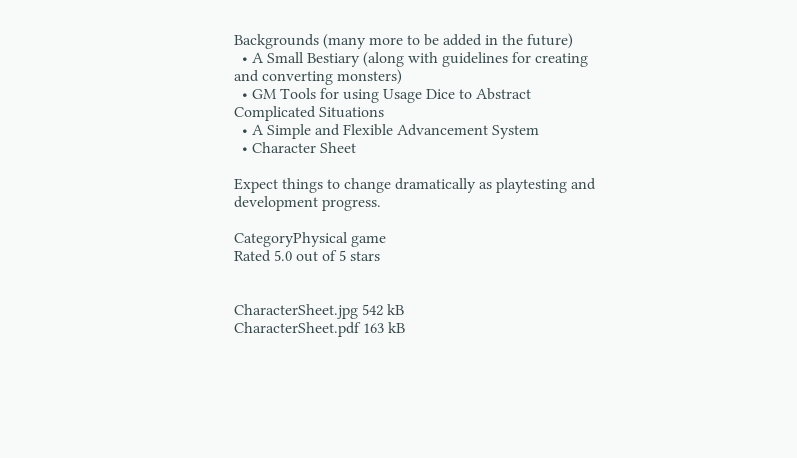Backgrounds (many more to be added in the future)
  • A Small Bestiary (along with guidelines for creating and converting monsters)
  • GM Tools for using Usage Dice to Abstract Complicated Situations
  • A Simple and Flexible Advancement System
  • Character Sheet

Expect things to change dramatically as playtesting and development progress.

CategoryPhysical game
Rated 5.0 out of 5 stars


CharacterSheet.jpg 542 kB
CharacterSheet.pdf 163 kB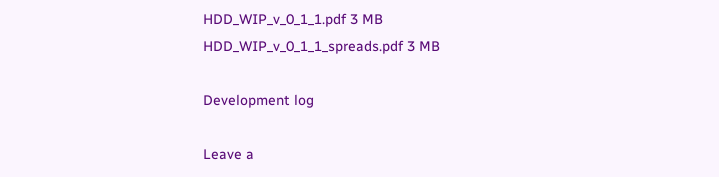HDD_WIP_v_0_1_1.pdf 3 MB
HDD_WIP_v_0_1_1_spreads.pdf 3 MB

Development log

Leave a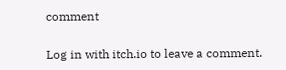comment

Log in with itch.io to leave a comment.